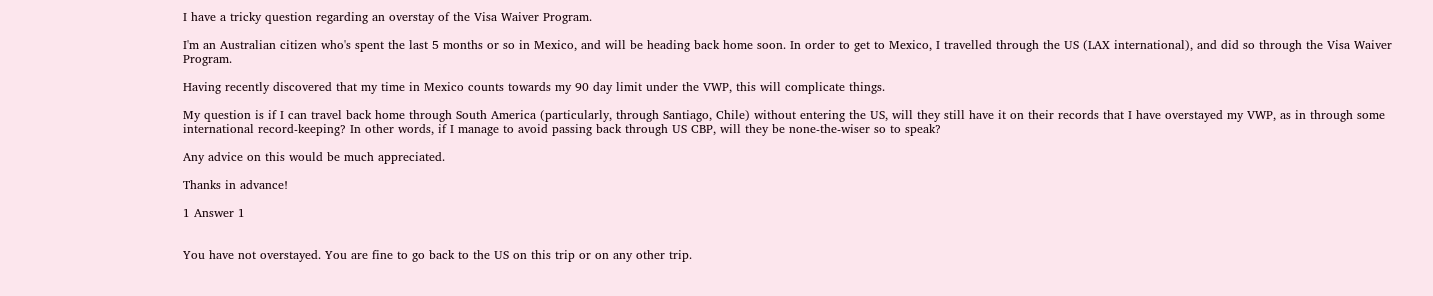I have a tricky question regarding an overstay of the Visa Waiver Program.

I'm an Australian citizen who's spent the last 5 months or so in Mexico, and will be heading back home soon. In order to get to Mexico, I travelled through the US (LAX international), and did so through the Visa Waiver Program.

Having recently discovered that my time in Mexico counts towards my 90 day limit under the VWP, this will complicate things.

My question is if I can travel back home through South America (particularly, through Santiago, Chile) without entering the US, will they still have it on their records that I have overstayed my VWP, as in through some international record-keeping? In other words, if I manage to avoid passing back through US CBP, will they be none-the-wiser so to speak?

Any advice on this would be much appreciated.

Thanks in advance!

1 Answer 1


You have not overstayed. You are fine to go back to the US on this trip or on any other trip.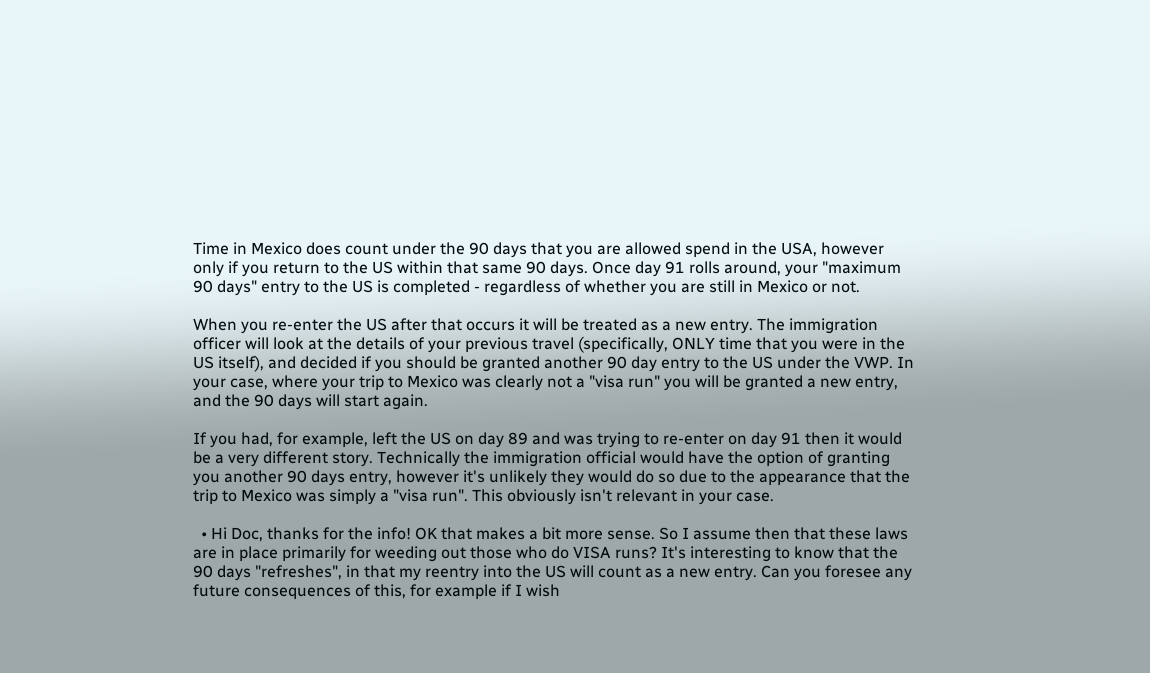Time in Mexico does count under the 90 days that you are allowed spend in the USA, however only if you return to the US within that same 90 days. Once day 91 rolls around, your "maximum 90 days" entry to the US is completed - regardless of whether you are still in Mexico or not.

When you re-enter the US after that occurs it will be treated as a new entry. The immigration officer will look at the details of your previous travel (specifically, ONLY time that you were in the US itself), and decided if you should be granted another 90 day entry to the US under the VWP. In your case, where your trip to Mexico was clearly not a "visa run" you will be granted a new entry, and the 90 days will start again.

If you had, for example, left the US on day 89 and was trying to re-enter on day 91 then it would be a very different story. Technically the immigration official would have the option of granting you another 90 days entry, however it's unlikely they would do so due to the appearance that the trip to Mexico was simply a "visa run". This obviously isn't relevant in your case.

  • Hi Doc, thanks for the info! OK that makes a bit more sense. So I assume then that these laws are in place primarily for weeding out those who do VISA runs? It's interesting to know that the 90 days "refreshes", in that my reentry into the US will count as a new entry. Can you foresee any future consequences of this, for example if I wish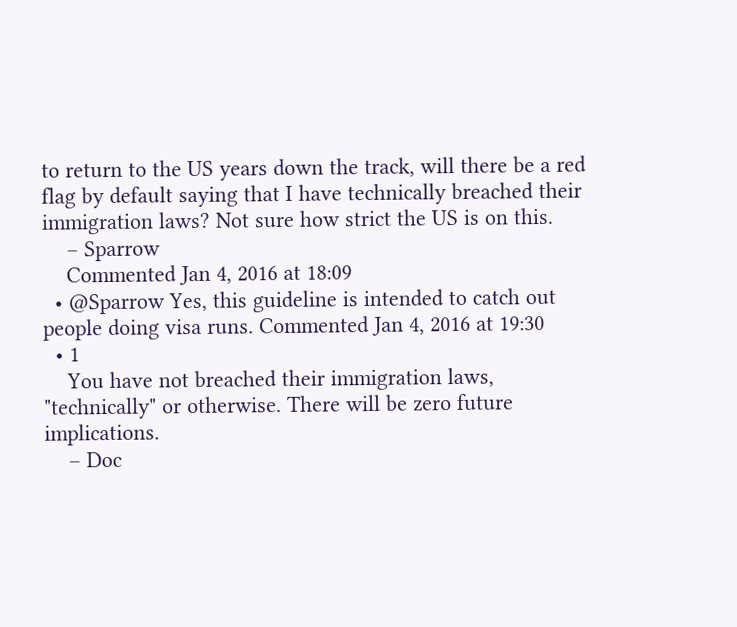to return to the US years down the track, will there be a red flag by default saying that I have technically breached their immigration laws? Not sure how strict the US is on this.
    – Sparrow
    Commented Jan 4, 2016 at 18:09
  • @Sparrow Yes, this guideline is intended to catch out people doing visa runs. Commented Jan 4, 2016 at 19:30
  • 1
    You have not breached their immigration laws, "technically" or otherwise. There will be zero future implications.
    – Doc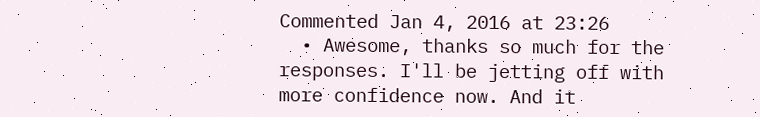Commented Jan 4, 2016 at 23:26
  • Awesome, thanks so much for the responses. I'll be jetting off with more confidence now. And it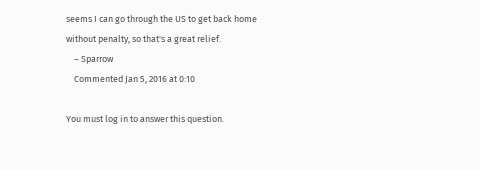seems I can go through the US to get back home without penalty, so that's a great relief.
    – Sparrow
    Commented Jan 5, 2016 at 0:10

You must log in to answer this question.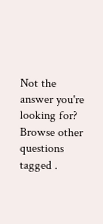Not the answer you're looking for? Browse other questions tagged .